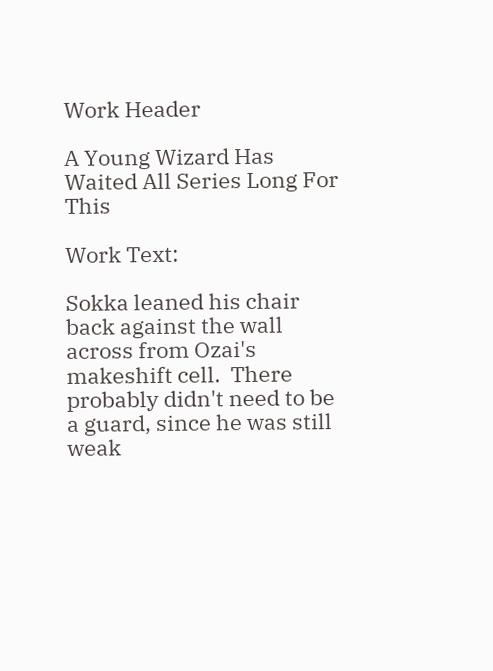Work Header

A Young Wizard Has Waited All Series Long For This

Work Text:

Sokka leaned his chair back against the wall across from Ozai's makeshift cell.  There probably didn't need to be a guard, since he was still weak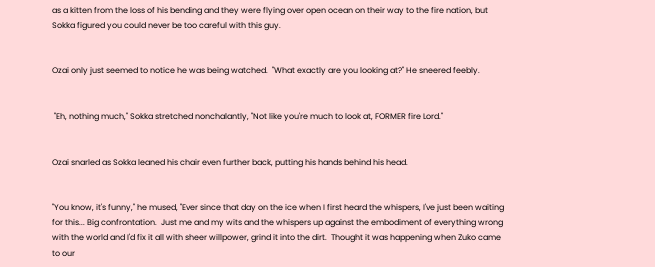as a kitten from the loss of his bending and they were flying over open ocean on their way to the fire nation, but Sokka figured you could never be too careful with this guy.


Ozai only just seemed to notice he was being watched.  "What exactly are you looking at?" He sneered feebly.


 "Eh, nothing much," Sokka stretched nonchalantly, "Not like you're much to look at, FORMER fire Lord."


Ozai snarled as Sokka leaned his chair even further back, putting his hands behind his head.


"You know, it's funny," he mused, "Ever since that day on the ice when I first heard the whispers, I've just been waiting for this... Big confrontation.  Just me and my wits and the whispers up against the embodiment of everything wrong with the world and I'd fix it all with sheer willpower, grind it into the dirt.  Thought it was happening when Zuko came to our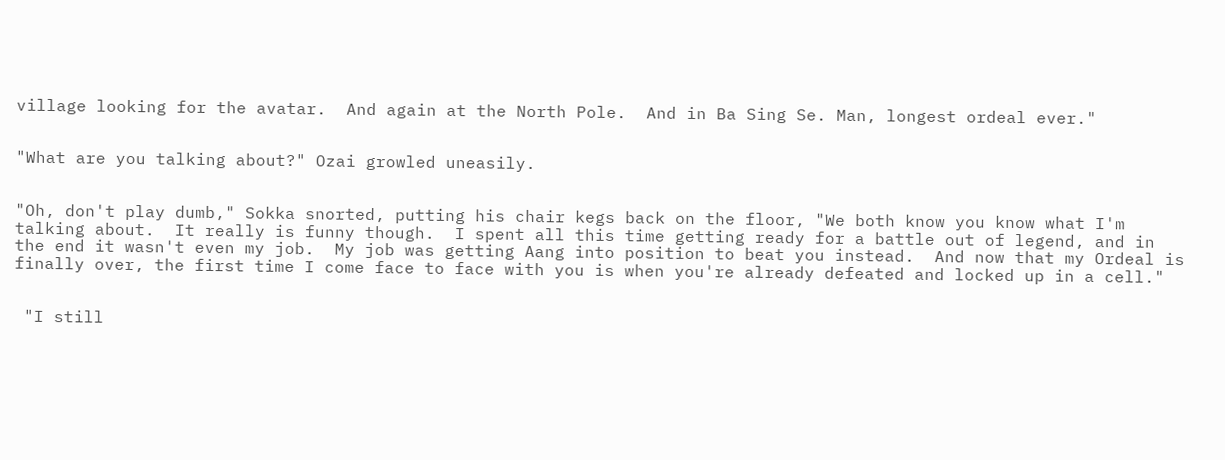village looking for the avatar.  And again at the North Pole.  And in Ba Sing Se. Man, longest ordeal ever."


"What are you talking about?" Ozai growled uneasily.


"Oh, don't play dumb," Sokka snorted, putting his chair kegs back on the floor, "We both know you know what I'm talking about.  It really is funny though.  I spent all this time getting ready for a battle out of legend, and in the end it wasn't even my job.  My job was getting Aang into position to beat you instead.  And now that my Ordeal is finally over, the first time I come face to face with you is when you're already defeated and locked up in a cell."


 "I still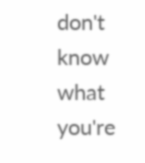don't know what you're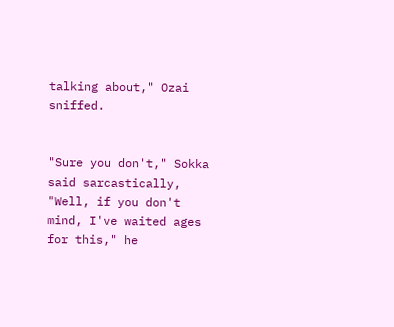talking about," Ozai sniffed.


"Sure you don't," Sokka said sarcastically, "Well, if you don't mind, I've waited ages for this," he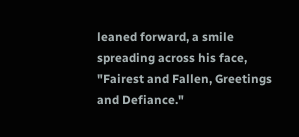leaned forward, a smile spreading across his face, "Fairest and Fallen, Greetings and Defiance."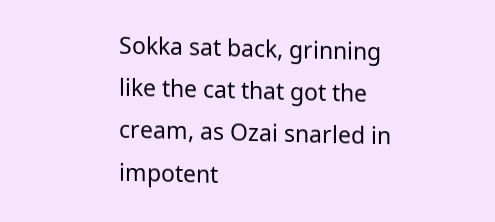Sokka sat back, grinning like the cat that got the cream, as Ozai snarled in impotent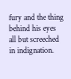fury and the thing behind his eyes all but screeched in indignation.